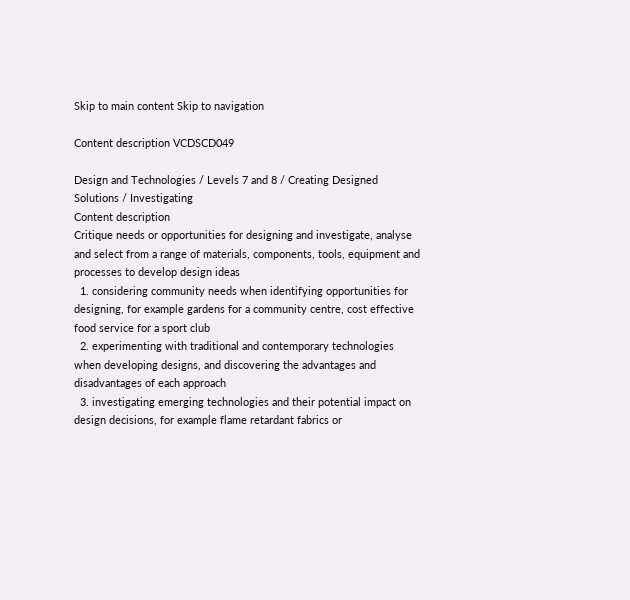Skip to main content Skip to navigation

Content description VCDSCD049

Design and Technologies / Levels 7 and 8 / Creating Designed Solutions / Investigating
Content description
Critique needs or opportunities for designing and investigate, analyse and select from a range of materials, components, tools, equipment and processes to develop design ideas
  1. considering community needs when identifying opportunities for designing, for example gardens for a community centre, cost effective food service for a sport club
  2. experimenting with traditional and contemporary technologies when developing designs, and discovering the advantages and disadvantages of each approach
  3. investigating emerging technologies and their potential impact on design decisions, for example flame retardant fabrics or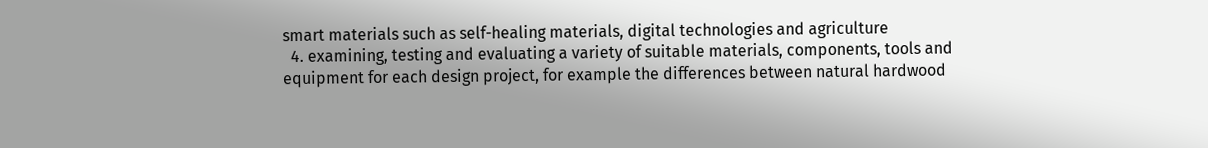smart materials such as self-healing materials, digital technologies and agriculture
  4. examining, testing and evaluating a variety of suitable materials, components, tools and equipment for each design project, for example the differences between natural hardwood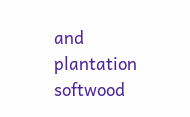and plantation softwood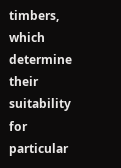timbers, which determine their suitability for particular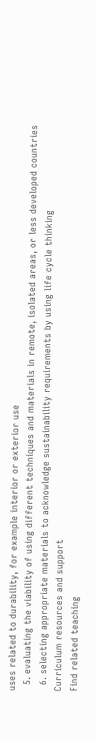uses related to durability, for example interior or exterior use
  5. evaluating the viability of using different techniques and materials in remote, isolated areas, or less developed countries
  6. selecting appropriate materials to acknowledge sustainability requirements by using life cycle thinking
Curriculum resources and support
Find related teaching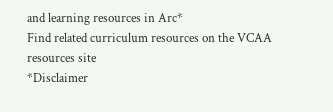and learning resources in Arc*
Find related curriculum resources on the VCAA resources site
*Disclaimer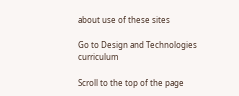about use of these sites

Go to Design and Technologies curriculum

Scroll to the top of the page